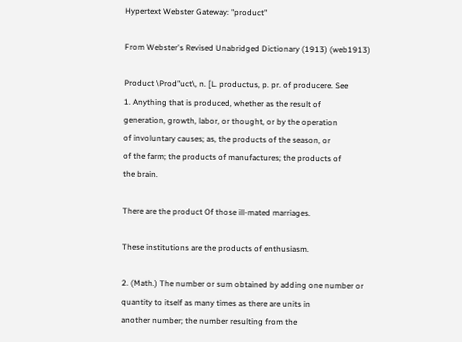Hypertext Webster Gateway: "product"

From Webster's Revised Unabridged Dictionary (1913) (web1913)

Product \Prod"uct\, n. [L. productus, p. pr. of producere. See
1. Anything that is produced, whether as the result of
generation, growth, labor, or thought, or by the operation
of involuntary causes; as, the products of the season, or
of the farm; the products of manufactures; the products of
the brain.

There are the product Of those ill-mated marriages.

These institutions are the products of enthusiasm.

2. (Math.) The number or sum obtained by adding one number or
quantity to itself as many times as there are units in
another number; the number resulting from the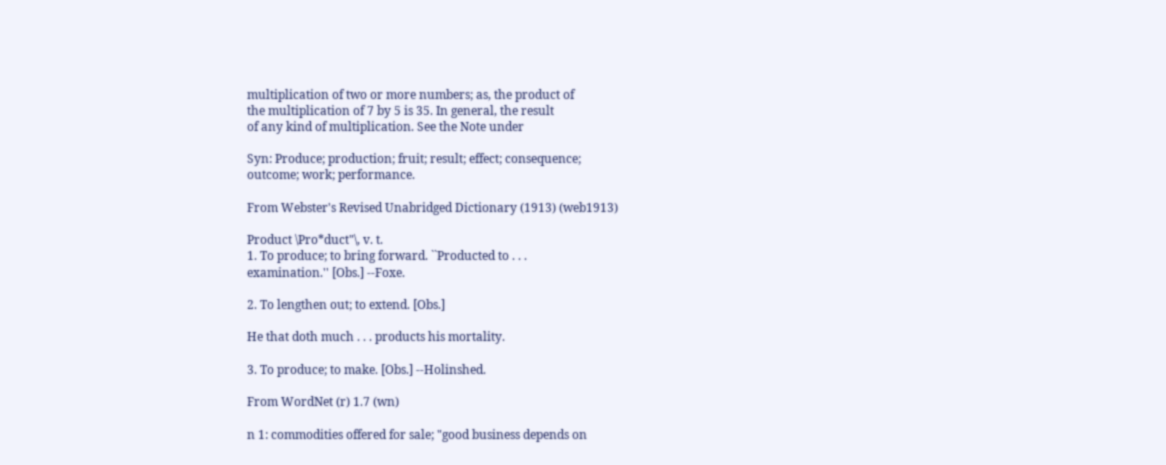multiplication of two or more numbers; as, the product of
the multiplication of 7 by 5 is 35. In general, the result
of any kind of multiplication. See the Note under

Syn: Produce; production; fruit; result; effect; consequence;
outcome; work; performance.

From Webster's Revised Unabridged Dictionary (1913) (web1913)

Product \Pro*duct"\, v. t.
1. To produce; to bring forward. ``Producted to . . .
examination.'' [Obs.] --Foxe.

2. To lengthen out; to extend. [Obs.]

He that doth much . . . products his mortality.

3. To produce; to make. [Obs.] --Holinshed.

From WordNet (r) 1.7 (wn)

n 1: commodities offered for sale; "good business depends on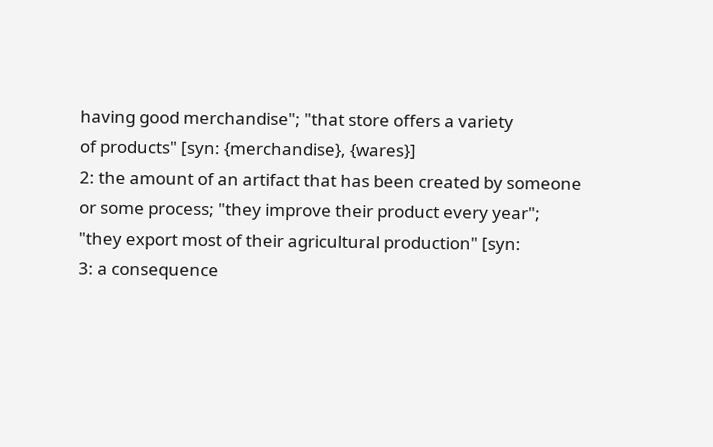having good merchandise"; "that store offers a variety
of products" [syn: {merchandise}, {wares}]
2: the amount of an artifact that has been created by someone
or some process; "they improve their product every year";
"they export most of their agricultural production" [syn:
3: a consequence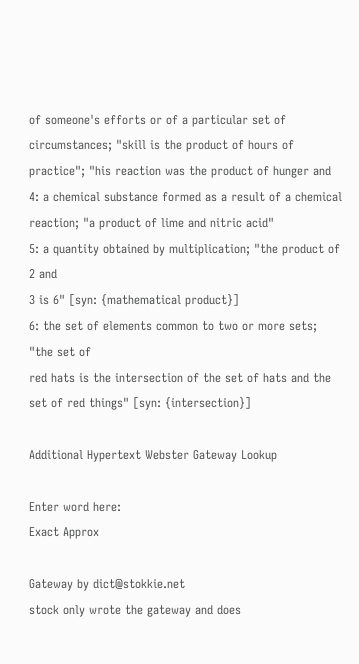of someone's efforts or of a particular set of
circumstances; "skill is the product of hours of
practice"; "his reaction was the product of hunger and
4: a chemical substance formed as a result of a chemical
reaction; "a product of lime and nitric acid"
5: a quantity obtained by multiplication; "the product of 2 and
3 is 6" [syn: {mathematical product}]
6: the set of elements common to two or more sets; "the set of
red hats is the intersection of the set of hats and the
set of red things" [syn: {intersection}]

Additional Hypertext Webster Gateway Lookup

Enter word here:
Exact Approx

Gateway by dict@stokkie.net
stock only wrote the gateway and does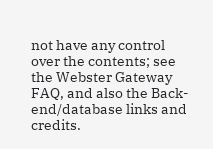not have any control over the contents; see the Webster Gateway FAQ, and also the Back-end/database links and credits.